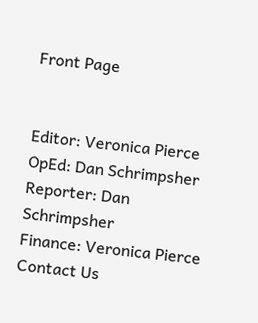Front Page


Editor: Veronica Pierce
OpEd: Dan Schrimpsher
Reporter: Dan Schrimpsher
Finance: Veronica Pierce
Contact Us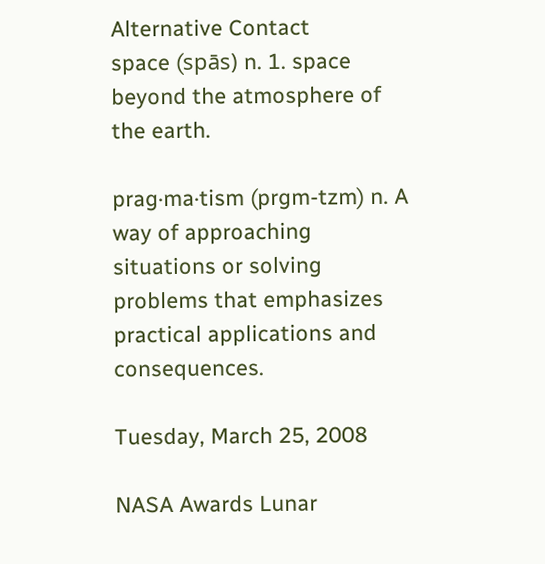Alternative Contact
space (spās) n. 1. space beyond the atmosphere of the earth.

prag·ma·tism (prgm-tzm) n. A way of approaching situations or solving problems that emphasizes practical applications and consequences.

Tuesday, March 25, 2008

NASA Awards Lunar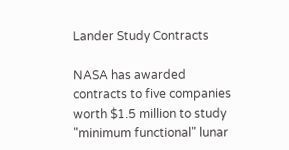Lander Study Contracts

NASA has awarded contracts to five companies worth $1.5 million to study "minimum functional" lunar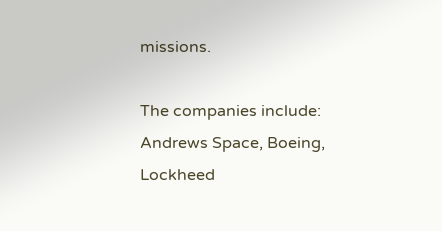missions.

The companies include: Andrews Space, Boeing, Lockheed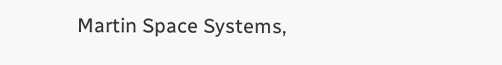Martin Space Systems,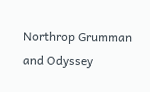Northrop Grumman and Odyssey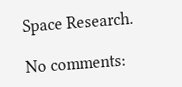Space Research.

No comments: